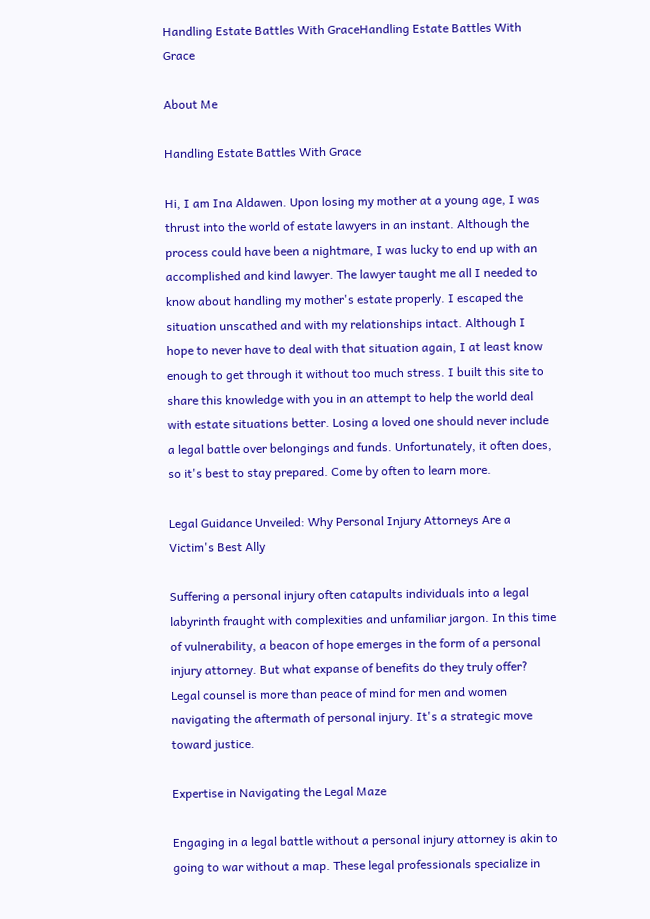Handling Estate Battles With GraceHandling Estate Battles With Grace

About Me

Handling Estate Battles With Grace

Hi, I am Ina Aldawen. Upon losing my mother at a young age, I was thrust into the world of estate lawyers in an instant. Although the process could have been a nightmare, I was lucky to end up with an accomplished and kind lawyer. The lawyer taught me all I needed to know about handling my mother's estate properly. I escaped the situation unscathed and with my relationships intact. Although I hope to never have to deal with that situation again, I at least know enough to get through it without too much stress. I built this site to share this knowledge with you in an attempt to help the world deal with estate situations better. Losing a loved one should never include a legal battle over belongings and funds. Unfortunately, it often does, so it's best to stay prepared. Come by often to learn more.

Legal Guidance Unveiled: Why Personal Injury Attorneys Are a Victim's Best Ally

Suffering a personal injury often catapults individuals into a legal labyrinth fraught with complexities and unfamiliar jargon. In this time of vulnerability, a beacon of hope emerges in the form of a personal injury attorney. But what expanse of benefits do they truly offer? Legal counsel is more than peace of mind for men and women navigating the aftermath of personal injury. It's a strategic move toward justice.

Expertise in Navigating the Legal Maze

Engaging in a legal battle without a personal injury attorney is akin to going to war without a map. These legal professionals specialize in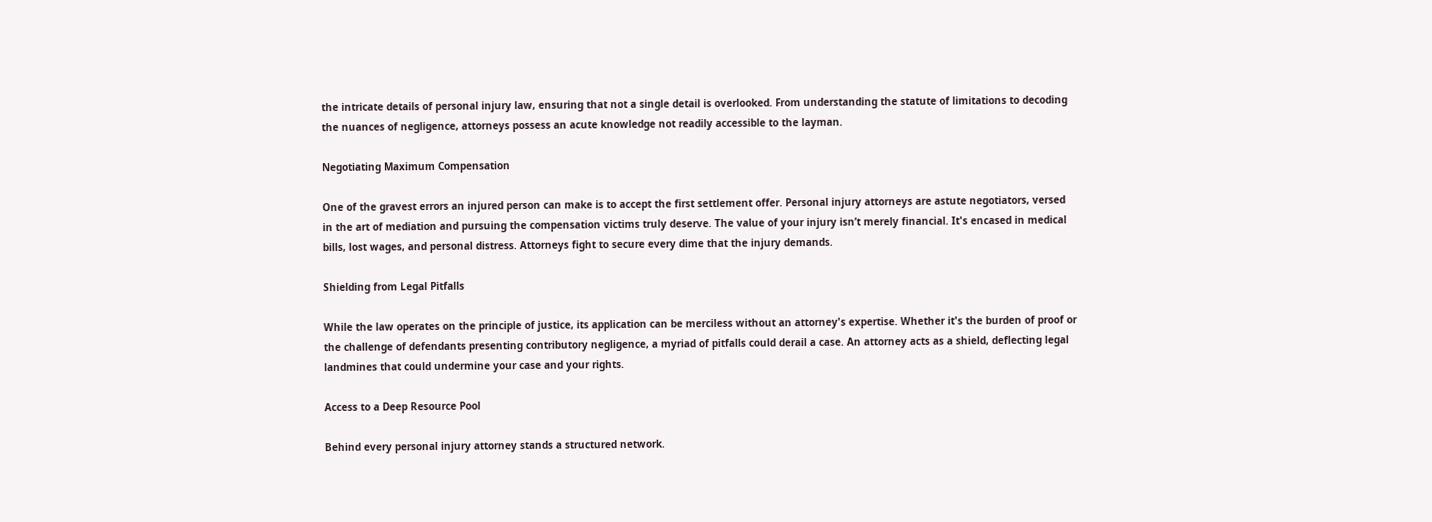the intricate details of personal injury law, ensuring that not a single detail is overlooked. From understanding the statute of limitations to decoding the nuances of negligence, attorneys possess an acute knowledge not readily accessible to the layman.

Negotiating Maximum Compensation

One of the gravest errors an injured person can make is to accept the first settlement offer. Personal injury attorneys are astute negotiators, versed in the art of mediation and pursuing the compensation victims truly deserve. The value of your injury isn’t merely financial. It's encased in medical bills, lost wages, and personal distress. Attorneys fight to secure every dime that the injury demands.

Shielding from Legal Pitfalls

While the law operates on the principle of justice, its application can be merciless without an attorney's expertise. Whether it's the burden of proof or the challenge of defendants presenting contributory negligence, a myriad of pitfalls could derail a case. An attorney acts as a shield, deflecting legal landmines that could undermine your case and your rights.

Access to a Deep Resource Pool

Behind every personal injury attorney stands a structured network.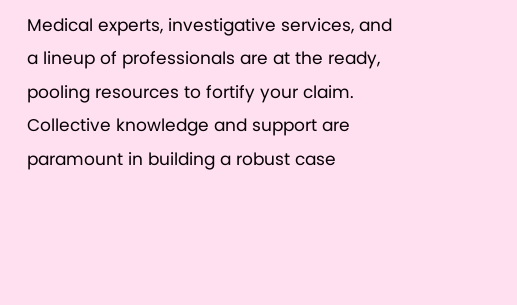Medical experts, investigative services, and a lineup of professionals are at the ready, pooling resources to fortify your claim. Collective knowledge and support are paramount in building a robust case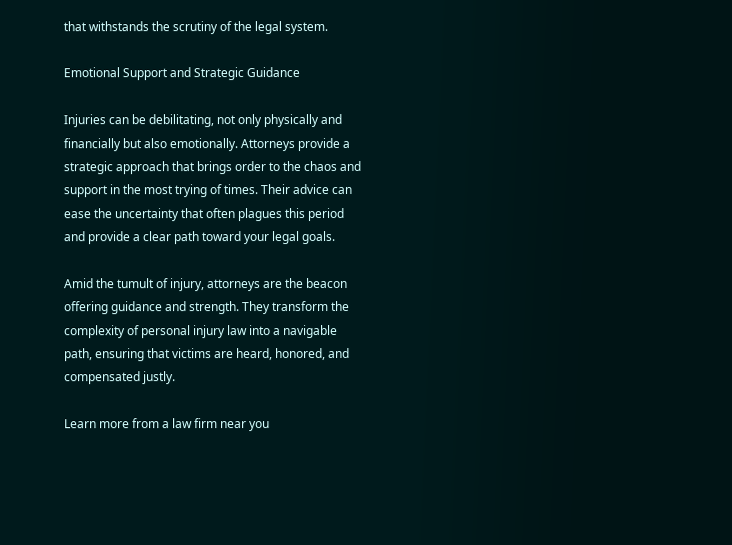that withstands the scrutiny of the legal system.

Emotional Support and Strategic Guidance

Injuries can be debilitating, not only physically and financially but also emotionally. Attorneys provide a strategic approach that brings order to the chaos and support in the most trying of times. Their advice can ease the uncertainty that often plagues this period and provide a clear path toward your legal goals.

Amid the tumult of injury, attorneys are the beacon offering guidance and strength. They transform the complexity of personal injury law into a navigable path, ensuring that victims are heard, honored, and compensated justly.

Learn more from a law firm near you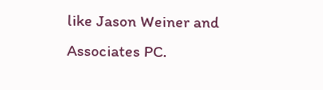like Jason Weiner and Associates PC.